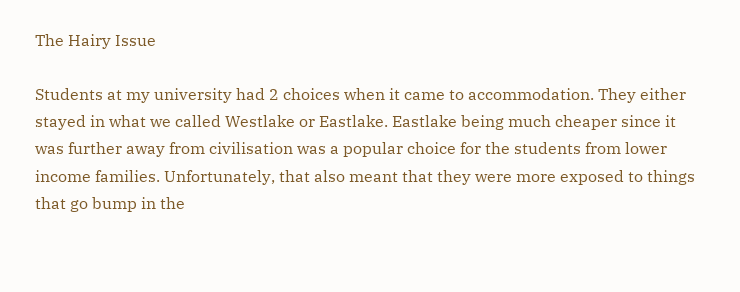The Hairy Issue

Students at my university had 2 choices when it came to accommodation. They either stayed in what we called Westlake or Eastlake. Eastlake being much cheaper since it was further away from civilisation was a popular choice for the students from lower income families. Unfortunately, that also meant that they were more exposed to things that go bump in the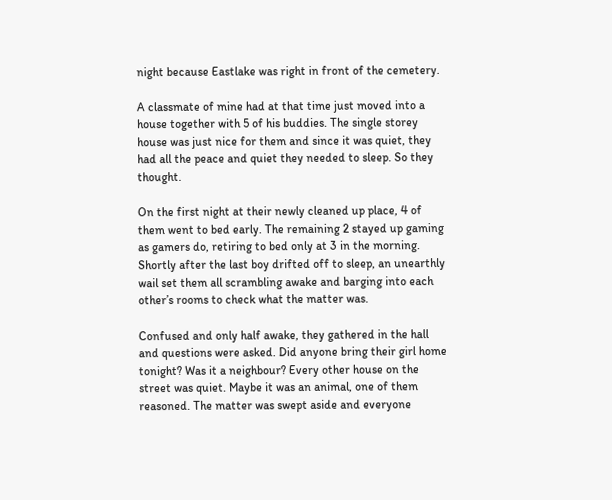night because Eastlake was right in front of the cemetery.

A classmate of mine had at that time just moved into a house together with 5 of his buddies. The single storey house was just nice for them and since it was quiet, they had all the peace and quiet they needed to sleep. So they thought.

On the first night at their newly cleaned up place, 4 of them went to bed early. The remaining 2 stayed up gaming as gamers do, retiring to bed only at 3 in the morning. Shortly after the last boy drifted off to sleep, an unearthly wail set them all scrambling awake and barging into each other’s rooms to check what the matter was.

Confused and only half awake, they gathered in the hall and questions were asked. Did anyone bring their girl home tonight? Was it a neighbour? Every other house on the street was quiet. Maybe it was an animal, one of them reasoned. The matter was swept aside and everyone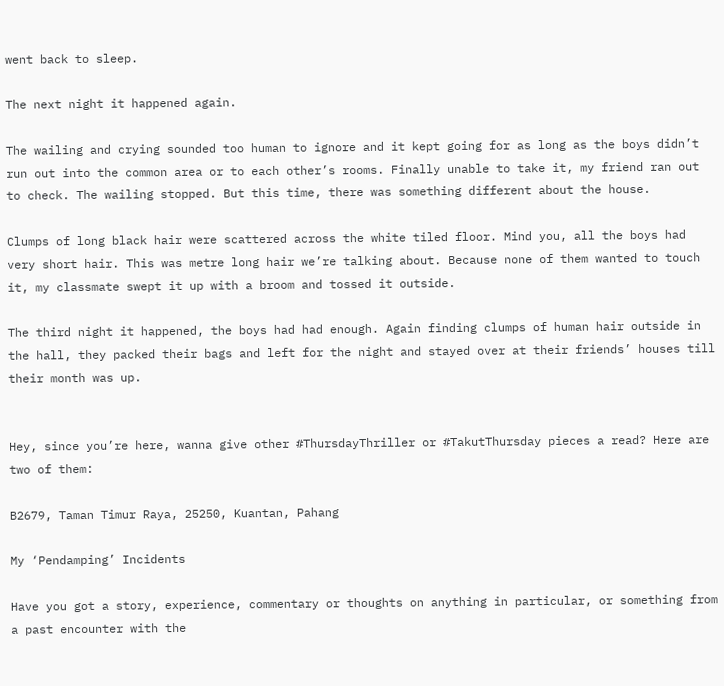went back to sleep.

The next night it happened again.

The wailing and crying sounded too human to ignore and it kept going for as long as the boys didn’t run out into the common area or to each other’s rooms. Finally unable to take it, my friend ran out to check. The wailing stopped. But this time, there was something different about the house.

Clumps of long black hair were scattered across the white tiled floor. Mind you, all the boys had very short hair. This was metre long hair we’re talking about. Because none of them wanted to touch it, my classmate swept it up with a broom and tossed it outside.

The third night it happened, the boys had had enough. Again finding clumps of human hair outside in the hall, they packed their bags and left for the night and stayed over at their friends’ houses till their month was up.


Hey, since you’re here, wanna give other #ThursdayThriller or #TakutThursday pieces a read? Here are two of them:

B2679, Taman Timur Raya, 25250, Kuantan, Pahang

My ‘Pendamping’ Incidents

Have you got a story, experience, commentary or thoughts on anything in particular, or something from a past encounter with the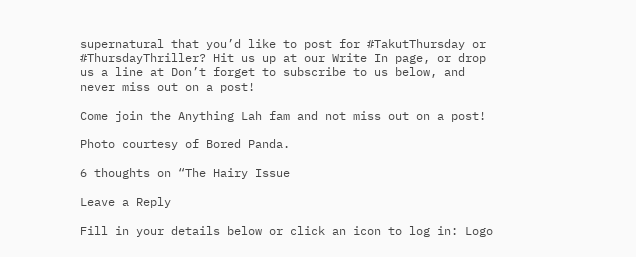supernatural that you’d like to post for #TakutThursday or #ThursdayThriller? Hit us up at our Write In page, or drop us a line at Don’t forget to subscribe to us below, and never miss out on a post!

Come join the Anything Lah fam and not miss out on a post!

Photo courtesy of Bored Panda.

6 thoughts on “The Hairy Issue

Leave a Reply

Fill in your details below or click an icon to log in: Logo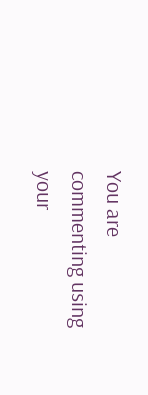You are commenting using your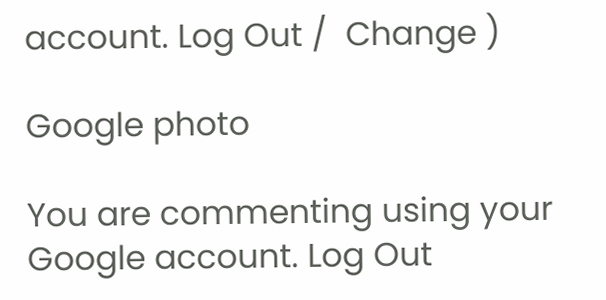account. Log Out /  Change )

Google photo

You are commenting using your Google account. Log Out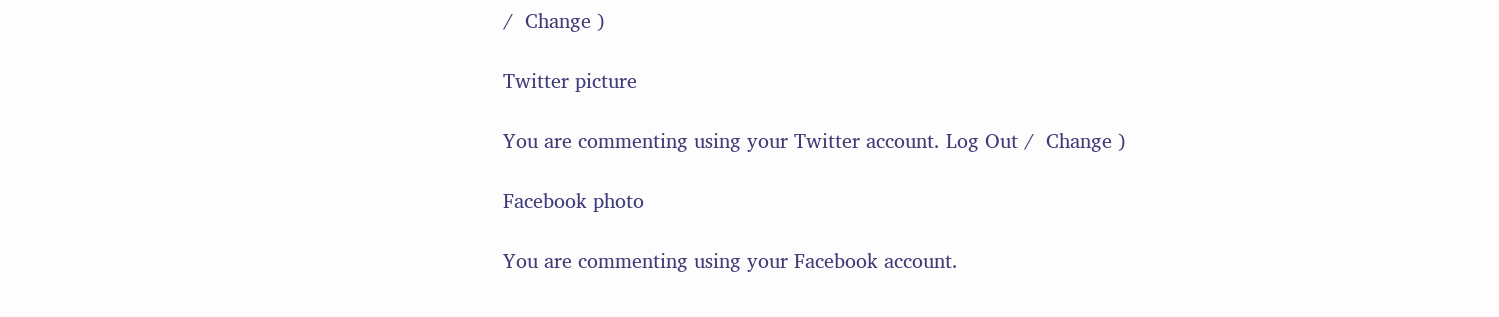/  Change )

Twitter picture

You are commenting using your Twitter account. Log Out /  Change )

Facebook photo

You are commenting using your Facebook account.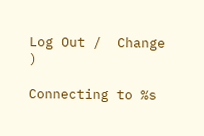Log Out /  Change )

Connecting to %s